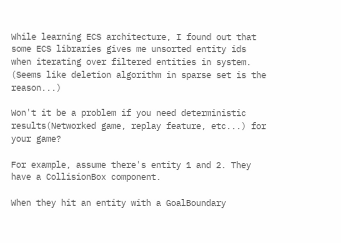While learning ECS architecture, I found out that some ECS libraries gives me unsorted entity ids when iterating over filtered entities in system. (Seems like deletion algorithm in sparse set is the reason...)

Won't it be a problem if you need deterministic results(Networked game, replay feature, etc...) for your game?

For example, assume there's entity 1 and 2. They have a CollisionBox component.

When they hit an entity with a GoalBoundary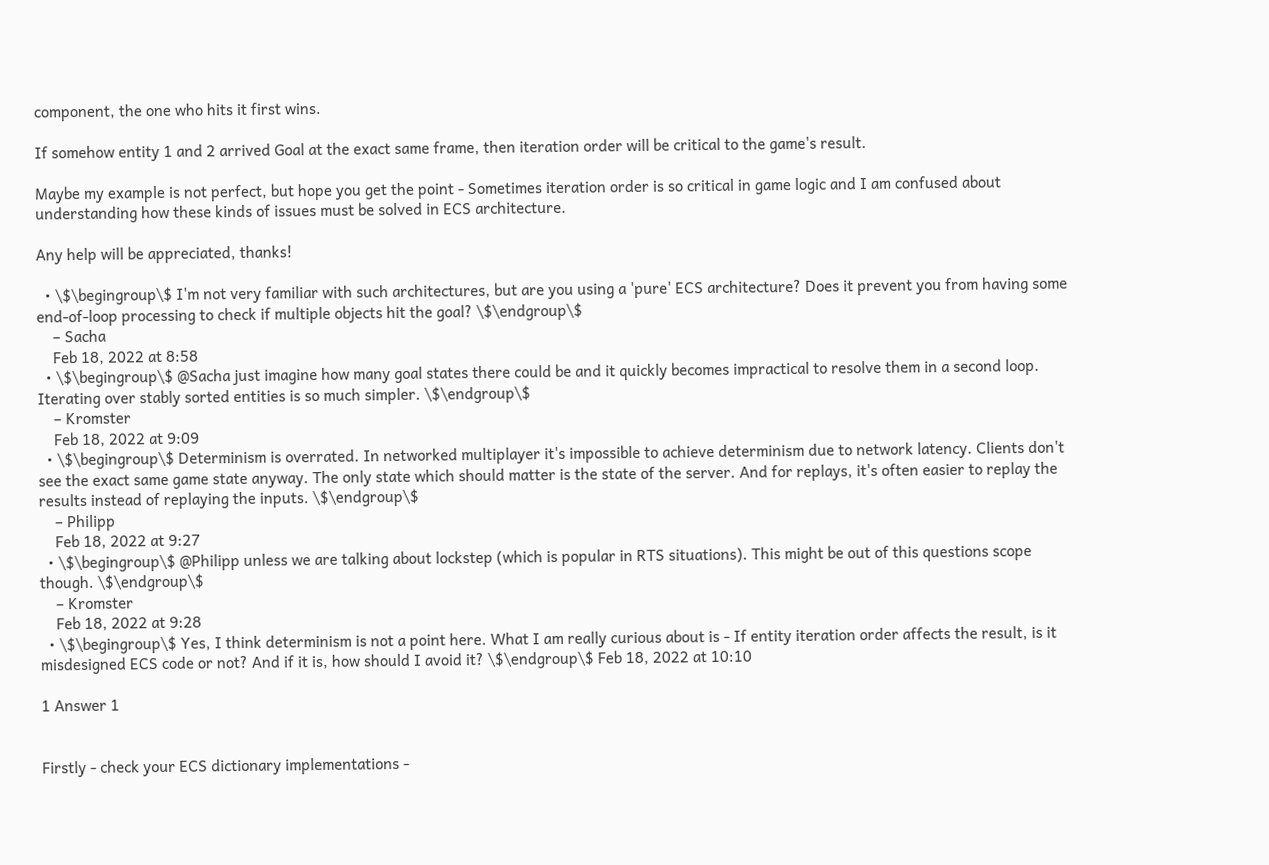component, the one who hits it first wins.

If somehow entity 1 and 2 arrived Goal at the exact same frame, then iteration order will be critical to the game's result.

Maybe my example is not perfect, but hope you get the point - Sometimes iteration order is so critical in game logic and I am confused about understanding how these kinds of issues must be solved in ECS architecture.

Any help will be appreciated, thanks!

  • \$\begingroup\$ I'm not very familiar with such architectures, but are you using a 'pure' ECS architecture? Does it prevent you from having some end-of-loop processing to check if multiple objects hit the goal? \$\endgroup\$
    – Sacha
    Feb 18, 2022 at 8:58
  • \$\begingroup\$ @Sacha just imagine how many goal states there could be and it quickly becomes impractical to resolve them in a second loop. Iterating over stably sorted entities is so much simpler. \$\endgroup\$
    – Kromster
    Feb 18, 2022 at 9:09
  • \$\begingroup\$ Determinism is overrated. In networked multiplayer it's impossible to achieve determinism due to network latency. Clients don't see the exact same game state anyway. The only state which should matter is the state of the server. And for replays, it's often easier to replay the results instead of replaying the inputs. \$\endgroup\$
    – Philipp
    Feb 18, 2022 at 9:27
  • \$\begingroup\$ @Philipp unless we are talking about lockstep (which is popular in RTS situations). This might be out of this questions scope though. \$\endgroup\$
    – Kromster
    Feb 18, 2022 at 9:28
  • \$\begingroup\$ Yes, I think determinism is not a point here. What I am really curious about is - If entity iteration order affects the result, is it misdesigned ECS code or not? And if it is, how should I avoid it? \$\endgroup\$ Feb 18, 2022 at 10:10

1 Answer 1


Firstly - check your ECS dictionary implementations -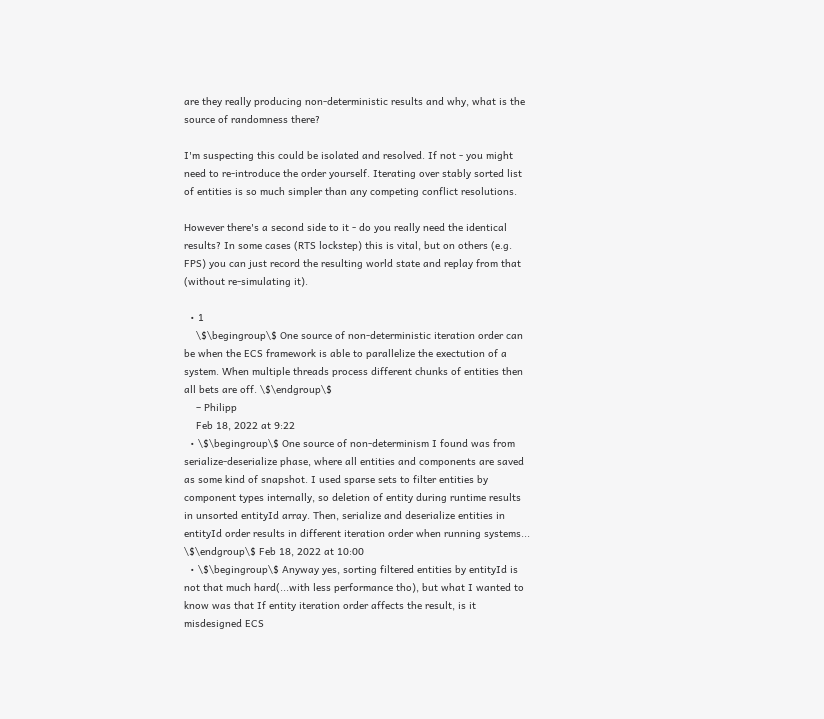are they really producing non-deterministic results and why, what is the source of randomness there?

I'm suspecting this could be isolated and resolved. If not - you might need to re-introduce the order yourself. Iterating over stably sorted list of entities is so much simpler than any competing conflict resolutions.

However there's a second side to it - do you really need the identical results? In some cases (RTS lockstep) this is vital, but on others (e.g. FPS) you can just record the resulting world state and replay from that (without re-simulating it).

  • 1
    \$\begingroup\$ One source of non-deterministic iteration order can be when the ECS framework is able to parallelize the exectution of a system. When multiple threads process different chunks of entities then all bets are off. \$\endgroup\$
    – Philipp
    Feb 18, 2022 at 9:22
  • \$\begingroup\$ One source of non-determinism I found was from serialize-deserialize phase, where all entities and components are saved as some kind of snapshot. I used sparse sets to filter entities by component types internally, so deletion of entity during runtime results in unsorted entityId array. Then, serialize and deserialize entities in entityId order results in different iteration order when running systems... \$\endgroup\$ Feb 18, 2022 at 10:00
  • \$\begingroup\$ Anyway yes, sorting filtered entities by entityId is not that much hard(...with less performance tho), but what I wanted to know was that If entity iteration order affects the result, is it misdesigned ECS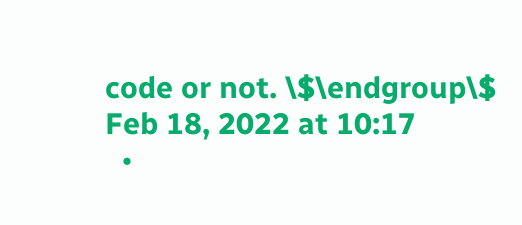code or not. \$\endgroup\$ Feb 18, 2022 at 10:17
  •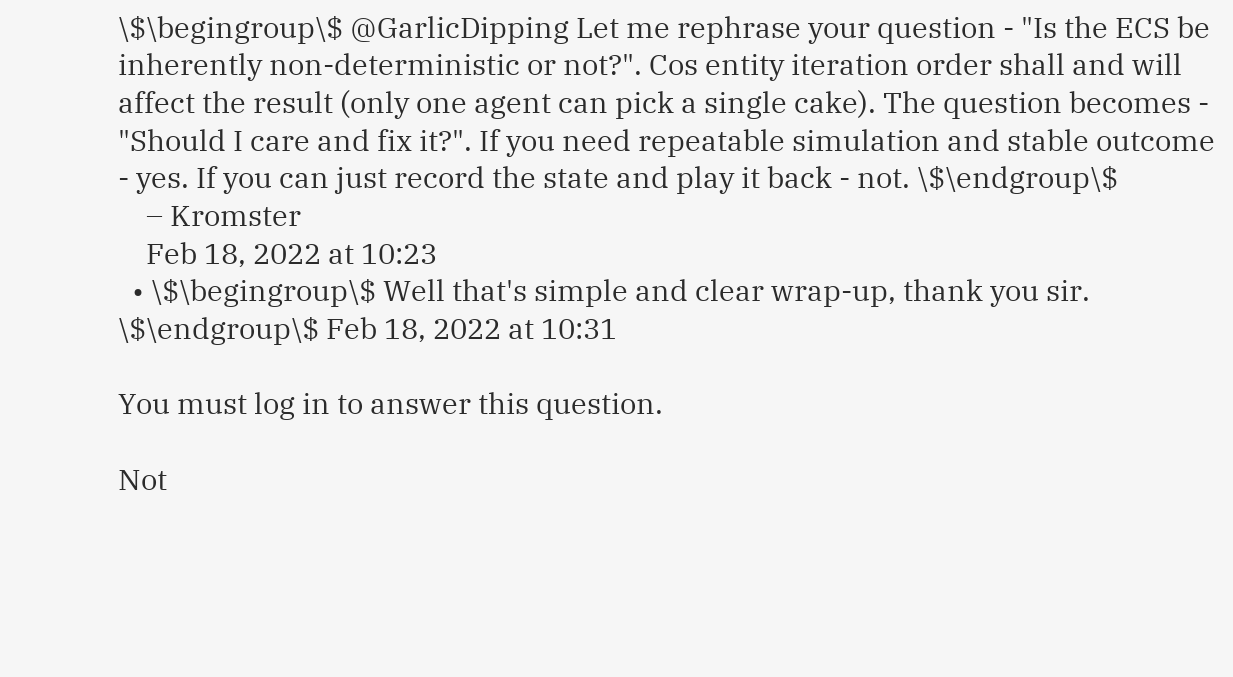\$\begingroup\$ @GarlicDipping Let me rephrase your question - "Is the ECS be inherently non-deterministic or not?". Cos entity iteration order shall and will affect the result (only one agent can pick a single cake). The question becomes - "Should I care and fix it?". If you need repeatable simulation and stable outcome - yes. If you can just record the state and play it back - not. \$\endgroup\$
    – Kromster
    Feb 18, 2022 at 10:23
  • \$\begingroup\$ Well that's simple and clear wrap-up, thank you sir. \$\endgroup\$ Feb 18, 2022 at 10:31

You must log in to answer this question.

Not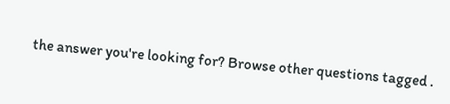the answer you're looking for? Browse other questions tagged .